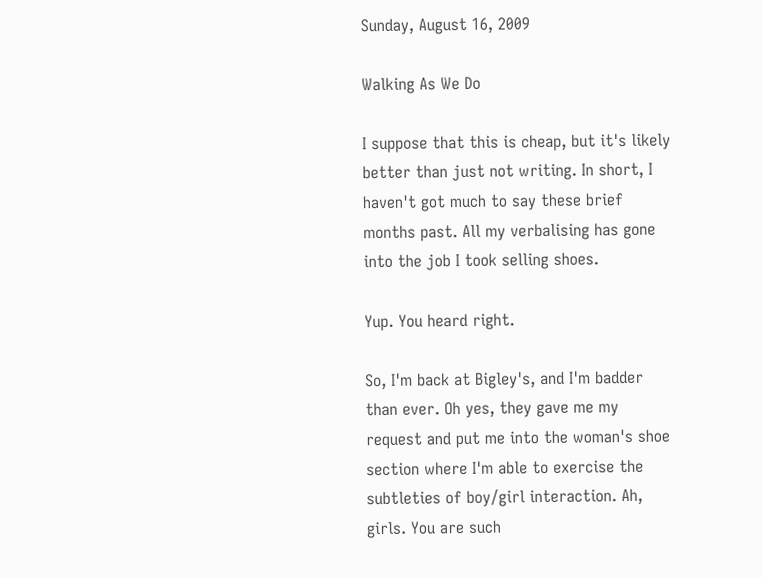Sunday, August 16, 2009

Walking As We Do

I suppose that this is cheap, but it's likely better than just not writing. In short, I haven't got much to say these brief months past. All my verbalising has gone into the job I took selling shoes.

Yup. You heard right.

So, I'm back at Bigley's, and I'm badder than ever. Oh yes, they gave me my request and put me into the woman's shoe section where I'm able to exercise the subtleties of boy/girl interaction. Ah, girls. You are such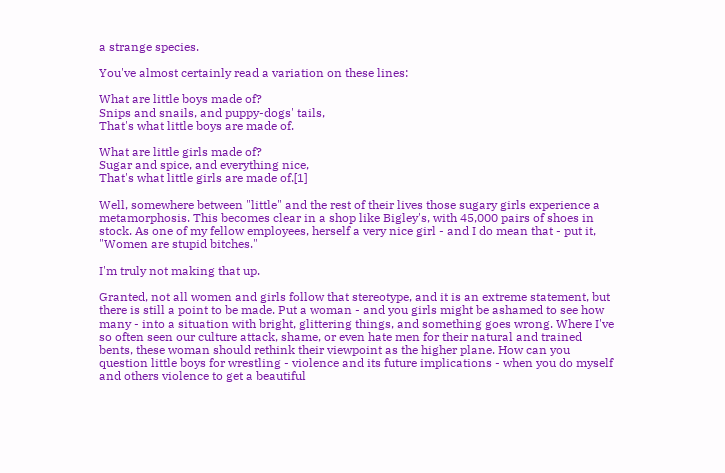a strange species.

You've almost certainly read a variation on these lines:

What are little boys made of?
Snips and snails, and puppy-dogs' tails,
That's what little boys are made of.

What are little girls made of?
Sugar and spice, and everything nice,
That's what little girls are made of.[1]

Well, somewhere between "little" and the rest of their lives those sugary girls experience a metamorphosis. This becomes clear in a shop like Bigley's, with 45,000 pairs of shoes in stock. As one of my fellow employees, herself a very nice girl - and I do mean that - put it, "Women are stupid bitches."

I'm truly not making that up.

Granted, not all women and girls follow that stereotype, and it is an extreme statement, but there is still a point to be made. Put a woman - and you girls might be ashamed to see how many - into a situation with bright, glittering things, and something goes wrong. Where I've so often seen our culture attack, shame, or even hate men for their natural and trained bents, these woman should rethink their viewpoint as the higher plane. How can you question little boys for wrestling - violence and its future implications - when you do myself and others violence to get a beautiful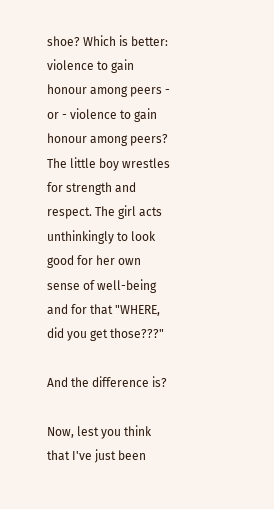shoe? Which is better: violence to gain honour among peers - or - violence to gain honour among peers? The little boy wrestles for strength and respect. The girl acts unthinkingly to look good for her own sense of well-being and for that "WHERE, did you get those???"

And the difference is?

Now, lest you think that I've just been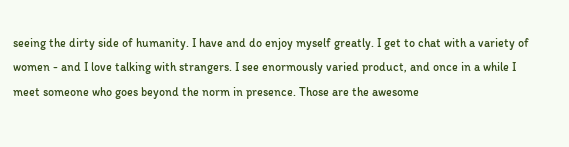seeing the dirty side of humanity. I have and do enjoy myself greatly. I get to chat with a variety of women - and I love talking with strangers. I see enormously varied product, and once in a while I meet someone who goes beyond the norm in presence. Those are the awesome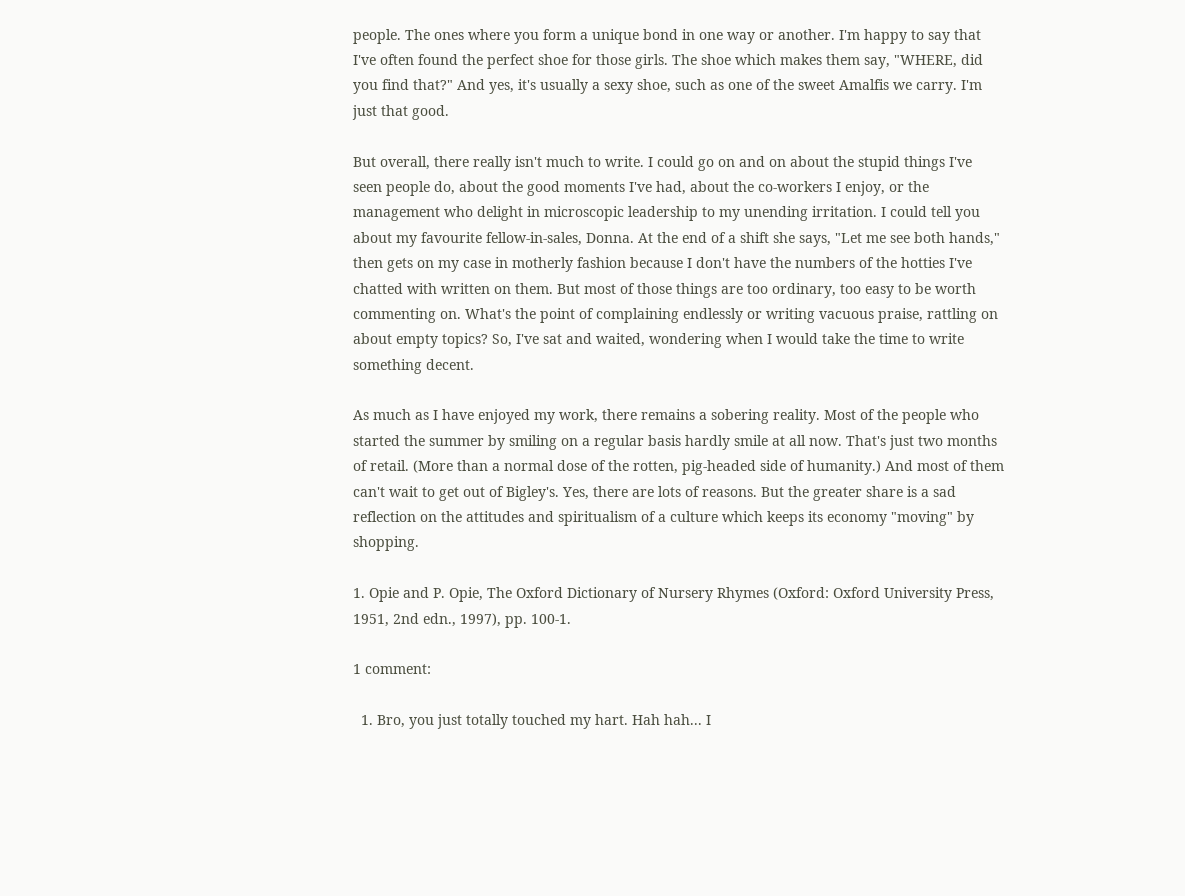people. The ones where you form a unique bond in one way or another. I'm happy to say that I've often found the perfect shoe for those girls. The shoe which makes them say, "WHERE, did you find that?" And yes, it's usually a sexy shoe, such as one of the sweet Amalfis we carry. I'm just that good.

But overall, there really isn't much to write. I could go on and on about the stupid things I've seen people do, about the good moments I've had, about the co-workers I enjoy, or the management who delight in microscopic leadership to my unending irritation. I could tell you about my favourite fellow-in-sales, Donna. At the end of a shift she says, "Let me see both hands," then gets on my case in motherly fashion because I don't have the numbers of the hotties I've chatted with written on them. But most of those things are too ordinary, too easy to be worth commenting on. What's the point of complaining endlessly or writing vacuous praise, rattling on about empty topics? So, I've sat and waited, wondering when I would take the time to write something decent.

As much as I have enjoyed my work, there remains a sobering reality. Most of the people who started the summer by smiling on a regular basis hardly smile at all now. That's just two months of retail. (More than a normal dose of the rotten, pig-headed side of humanity.) And most of them can't wait to get out of Bigley's. Yes, there are lots of reasons. But the greater share is a sad reflection on the attitudes and spiritualism of a culture which keeps its economy "moving" by shopping.

1. Opie and P. Opie, The Oxford Dictionary of Nursery Rhymes (Oxford: Oxford University Press, 1951, 2nd edn., 1997), pp. 100-1.

1 comment:

  1. Bro, you just totally touched my hart. Hah hah... I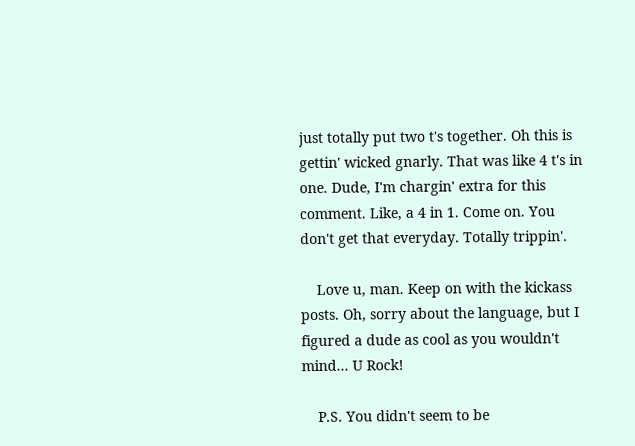just totally put two t's together. Oh this is gettin' wicked gnarly. That was like 4 t's in one. Dude, I'm chargin' extra for this comment. Like, a 4 in 1. Come on. You don't get that everyday. Totally trippin'.

    Love u, man. Keep on with the kickass posts. Oh, sorry about the language, but I figured a dude as cool as you wouldn't mind... U Rock!

    P.S. You didn't seem to be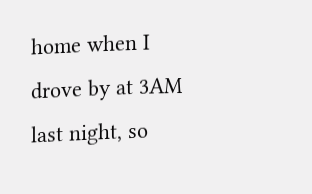home when I drove by at 3AM last night, so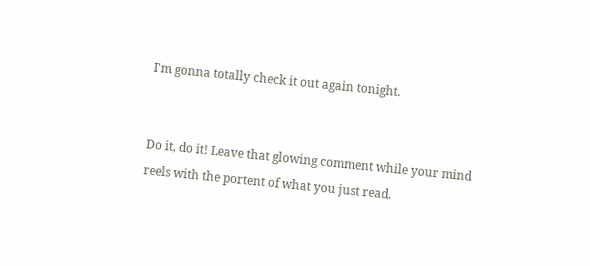I'm gonna totally check it out again tonight.


Do it, do it! Leave that glowing comment while your mind reels with the portent of what you just read.